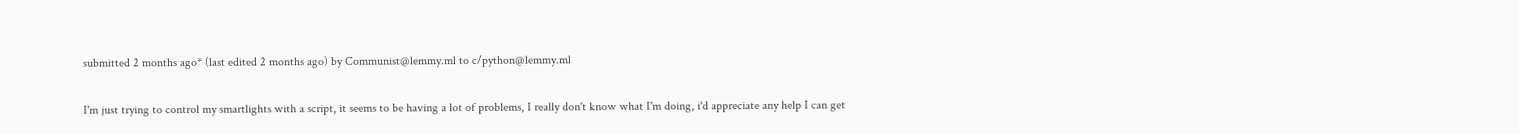submitted 2 months ago* (last edited 2 months ago) by Communist@lemmy.ml to c/python@lemmy.ml

I'm just trying to control my smartlights with a script, it seems to be having a lot of problems, I really don't know what I'm doing, i'd appreciate any help I can get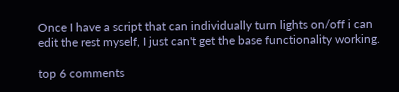Once I have a script that can individually turn lights on/off i can edit the rest myself, I just can't get the base functionality working.

top 6 comments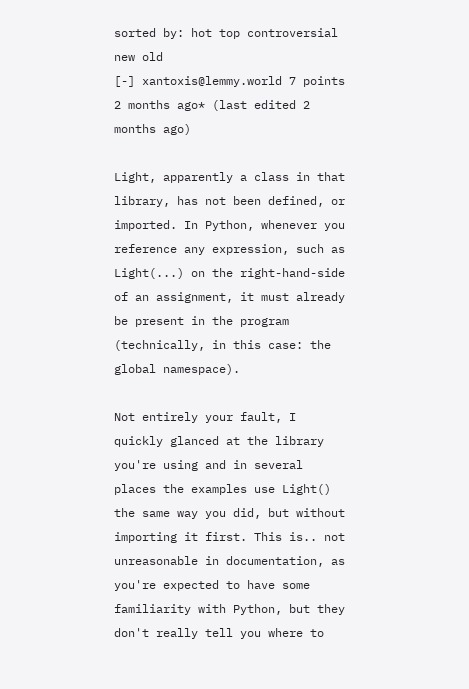sorted by: hot top controversial new old
[-] xantoxis@lemmy.world 7 points 2 months ago* (last edited 2 months ago)

Light, apparently a class in that library, has not been defined, or imported. In Python, whenever you reference any expression, such as Light(...) on the right-hand-side of an assignment, it must already be present in the program (technically, in this case: the global namespace).

Not entirely your fault, I quickly glanced at the library you're using and in several places the examples use Light() the same way you did, but without importing it first. This is.. not unreasonable in documentation, as you're expected to have some familiarity with Python, but they don't really tell you where to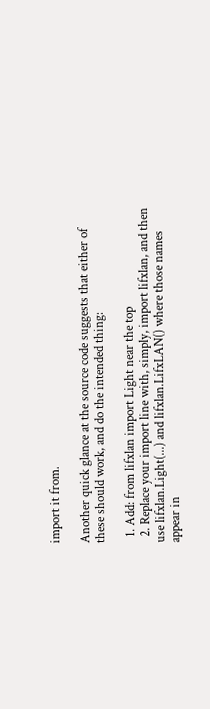import it from.

Another quick glance at the source code suggests that either of these should work, and do the intended thing:

  1. Add: from lifxlan import Light near the top
  2. Replace your import line with, simply, import lifxlan, and then use lifxlan.Light(...) and lifxlan.LifxLAN() where those names appear in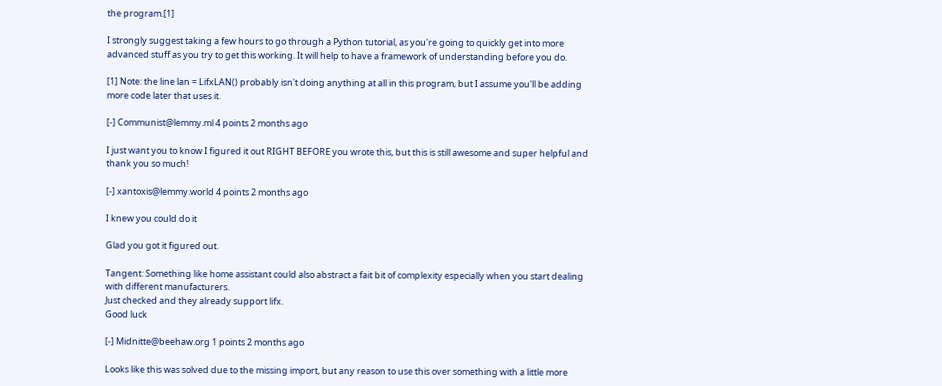the program.[1]

I strongly suggest taking a few hours to go through a Python tutorial, as you're going to quickly get into more advanced stuff as you try to get this working. It will help to have a framework of understanding before you do.

[1] Note: the line lan = LifxLAN() probably isn't doing anything at all in this program, but I assume you'll be adding more code later that uses it.

[-] Communist@lemmy.ml 4 points 2 months ago

I just want you to know I figured it out RIGHT BEFORE you wrote this, but this is still awesome and super helpful and thank you so much!

[-] xantoxis@lemmy.world 4 points 2 months ago

I knew you could do it

Glad you got it figured out.

Tangent: Something like home assistant could also abstract a fait bit of complexity especially when you start dealing with different manufacturers.
Just checked and they already support lifx.
Good luck

[-] Midnitte@beehaw.org 1 points 2 months ago

Looks like this was solved due to the missing import, but any reason to use this over something with a little more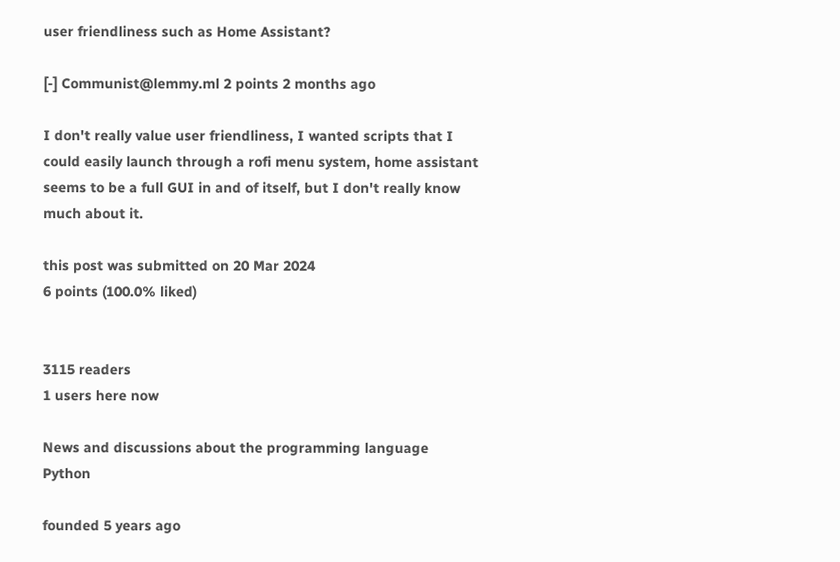user friendliness such as Home Assistant?

[-] Communist@lemmy.ml 2 points 2 months ago

I don't really value user friendliness, I wanted scripts that I could easily launch through a rofi menu system, home assistant seems to be a full GUI in and of itself, but I don't really know much about it.

this post was submitted on 20 Mar 2024
6 points (100.0% liked)


3115 readers
1 users here now

News and discussions about the programming language Python

founded 5 years ago